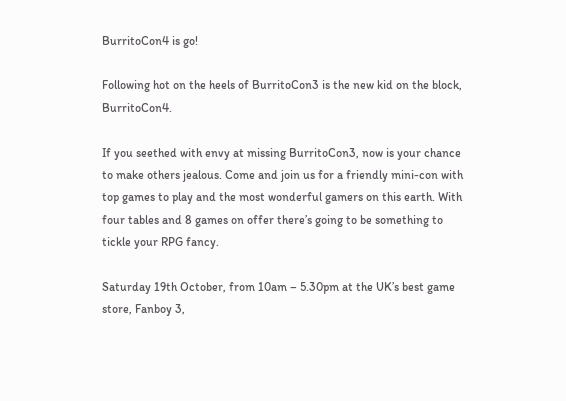BurritoCon4 is go!

Following hot on the heels of BurritoCon3 is the new kid on the block, BurritoCon4.

If you seethed with envy at missing BurritoCon3, now is your chance to make others jealous. Come and join us for a friendly mini-con with top games to play and the most wonderful gamers on this earth. With four tables and 8 games on offer there’s going to be something to tickle your RPG fancy.

Saturday 19th October, from 10am – 5.30pm at the UK’s best game store, Fanboy 3,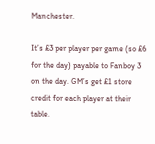Manchester.

It’s £3 per player per game (so £6 for the day) payable to Fanboy 3 on the day. GM’s get £1 store credit for each player at their table.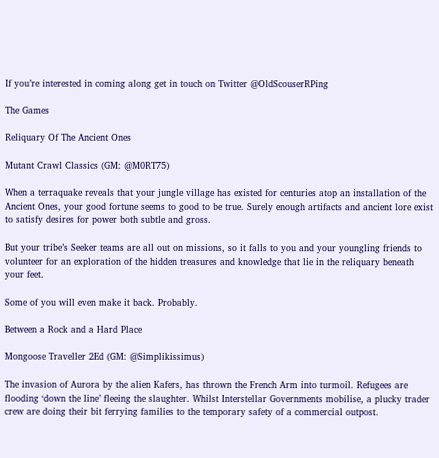If you’re interested in coming along get in touch on Twitter @OldScouserRPing

The Games

Reliquary Of The Ancient Ones

Mutant Crawl Classics (GM: @M0RT75)

When a terraquake reveals that your jungle village has existed for centuries atop an installation of the Ancient Ones, your good fortune seems to good to be true. Surely enough artifacts and ancient lore exist to satisfy desires for power both subtle and gross.

But your tribe’s Seeker teams are all out on missions, so it falls to you and your youngling friends to volunteer for an exploration of the hidden treasures and knowledge that lie in the reliquary beneath your feet.

Some of you will even make it back. Probably.

Between a Rock and a Hard Place

Mongoose Traveller 2Ed (GM: @Simplikissimus)

The invasion of Aurora by the alien Kafers, has thrown the French Arm into turmoil. Refugees are flooding ‘down the line’ fleeing the slaughter. Whilst Interstellar Governments mobilise, a plucky trader crew are doing their bit ferrying families to the temporary safety of a commercial outpost.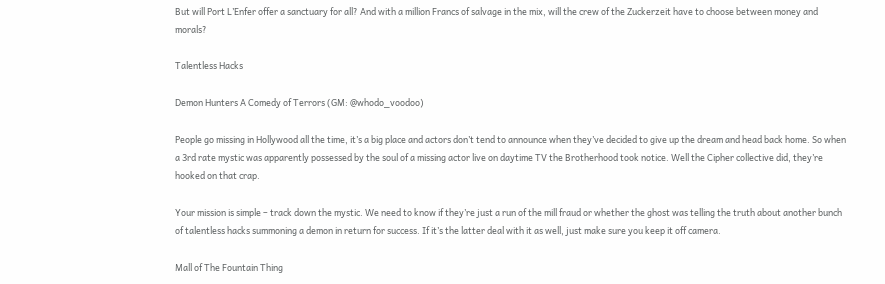But will Port L’Enfer offer a sanctuary for all? And with a million Francs of salvage in the mix, will the crew of the Zuckerzeit have to choose between money and morals?

Talentless Hacks

Demon Hunters A Comedy of Terrors (GM: @whodo_voodoo)

People go missing in Hollywood all the time, it’s a big place and actors don’t tend to announce when they’ve decided to give up the dream and head back home. So when a 3rd rate mystic was apparently possessed by the soul of a missing actor live on daytime TV the Brotherhood took notice. Well the Cipher collective did, they’re hooked on that crap.

Your mission is simple – track down the mystic. We need to know if they’re just a run of the mill fraud or whether the ghost was telling the truth about another bunch of talentless hacks summoning a demon in return for success. If it’s the latter deal with it as well, just make sure you keep it off camera.

Mall of The Fountain Thing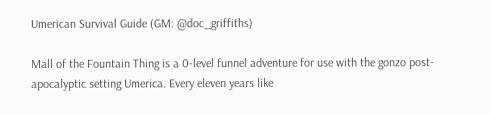Umerican Survival Guide (GM: @doc_griffiths)

Mall of the Fountain Thing is a 0-level funnel adventure for use with the gonzo post-apocalyptic setting Umerica. Every eleven years like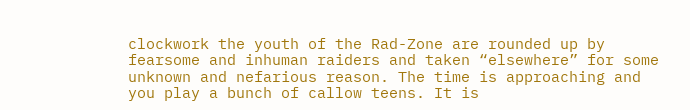clockwork the youth of the Rad-Zone are rounded up by fearsome and inhuman raiders and taken “elsewhere” for some unknown and nefarious reason. The time is approaching and you play a bunch of callow teens. It is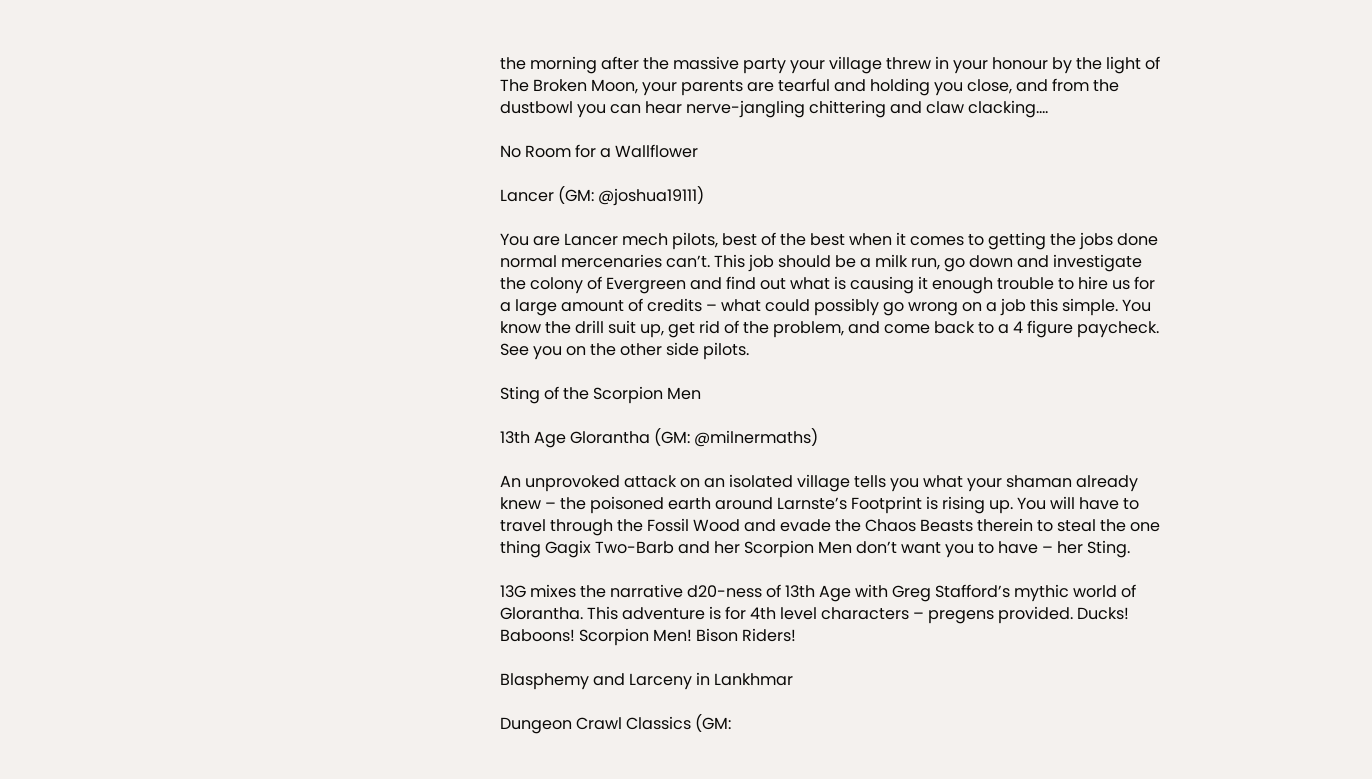the morning after the massive party your village threw in your honour by the light of The Broken Moon, your parents are tearful and holding you close, and from the dustbowl you can hear nerve-jangling chittering and claw clacking….

No Room for a Wallflower

Lancer (GM: @joshua19111)

You are Lancer mech pilots, best of the best when it comes to getting the jobs done normal mercenaries can’t. This job should be a milk run, go down and investigate the colony of Evergreen and find out what is causing it enough trouble to hire us for a large amount of credits – what could possibly go wrong on a job this simple. You know the drill suit up, get rid of the problem, and come back to a 4 figure paycheck. See you on the other side pilots.

Sting of the Scorpion Men

13th Age Glorantha (GM: @milnermaths)

An unprovoked attack on an isolated village tells you what your shaman already knew – the poisoned earth around Larnste’s Footprint is rising up. You will have to travel through the Fossil Wood and evade the Chaos Beasts therein to steal the one thing Gagix Two-Barb and her Scorpion Men don’t want you to have – her Sting.

13G mixes the narrative d20-ness of 13th Age with Greg Stafford’s mythic world of Glorantha. This adventure is for 4th level characters – pregens provided. Ducks! Baboons! Scorpion Men! Bison Riders!

Blasphemy and Larceny in Lankhmar

Dungeon Crawl Classics (GM: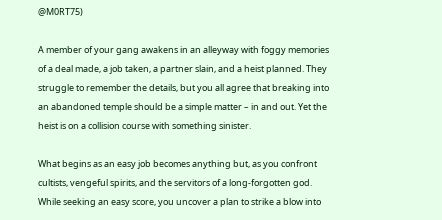@M0RT75)

A member of your gang awakens in an alleyway with foggy memories of a deal made, a job taken, a partner slain, and a heist planned. They struggle to remember the details, but you all agree that breaking into an abandoned temple should be a simple matter – in and out. Yet the heist is on a collision course with something sinister.

What begins as an easy job becomes anything but, as you confront cultists, vengeful spirits, and the servitors of a long-forgotten god. While seeking an easy score, you uncover a plan to strike a blow into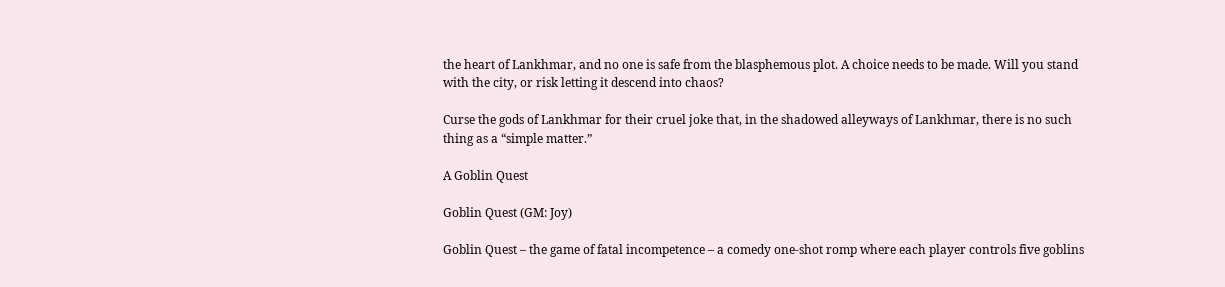the heart of Lankhmar, and no one is safe from the blasphemous plot. A choice needs to be made. Will you stand with the city, or risk letting it descend into chaos?

Curse the gods of Lankhmar for their cruel joke that, in the shadowed alleyways of Lankhmar, there is no such thing as a “simple matter.”

A Goblin Quest

Goblin Quest (GM: Joy)

Goblin Quest – the game of fatal incompetence – a comedy one-shot romp where each player controls five goblins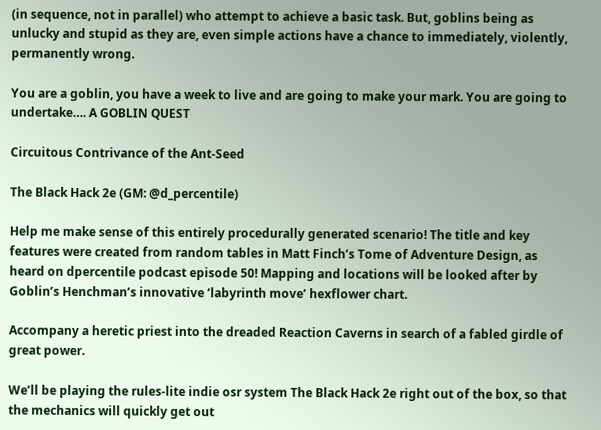(in sequence, not in parallel) who attempt to achieve a basic task. But, goblins being as unlucky and stupid as they are, even simple actions have a chance to immediately, violently, permanently wrong.

You are a goblin, you have a week to live and are going to make your mark. You are going to undertake…. A GOBLIN QUEST

Circuitous Contrivance of the Ant-Seed

The Black Hack 2e (GM: @d_percentile)

Help me make sense of this entirely procedurally generated scenario! The title and key features were created from random tables in Matt Finch’s Tome of Adventure Design, as heard on dpercentile podcast episode 50! Mapping and locations will be looked after by Goblin’s Henchman’s innovative ‘labyrinth move’ hexflower chart.

Accompany a heretic priest into the dreaded Reaction Caverns in search of a fabled girdle of great power.

We’ll be playing the rules-lite indie osr system The Black Hack 2e right out of the box, so that the mechanics will quickly get out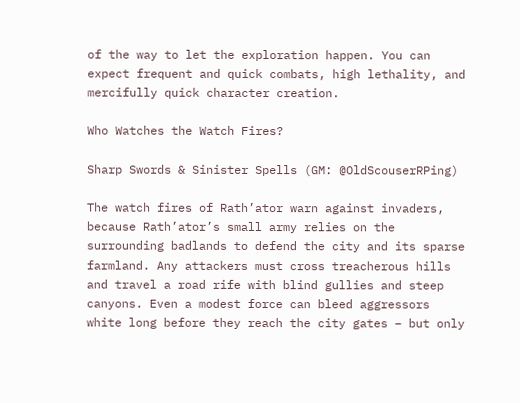of the way to let the exploration happen. You can expect frequent and quick combats, high lethality, and mercifully quick character creation.

Who Watches the Watch Fires?

Sharp Swords & Sinister Spells (GM: @OldScouserRPing)

The watch fires of Rath’ator warn against invaders, because Rath’ator’s small army relies on the surrounding badlands to defend the city and its sparse farmland. Any attackers must cross treacherous hills and travel a road rife with blind gullies and steep canyons. Even a modest force can bleed aggressors white long before they reach the city gates – but only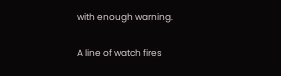with enough warning.

A line of watch fires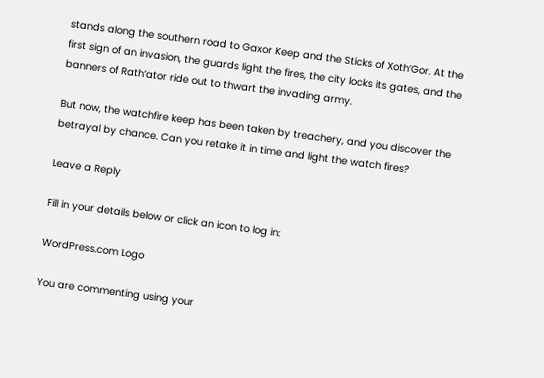stands along the southern road to Gaxor Keep and the Sticks of Xoth’Gor. At the first sign of an invasion, the guards light the fires, the city locks its gates, and the banners of Rath’ator ride out to thwart the invading army.

But now, the watchfire keep has been taken by treachery, and you discover the betrayal by chance. Can you retake it in time and light the watch fires?

Leave a Reply

Fill in your details below or click an icon to log in:

WordPress.com Logo

You are commenting using your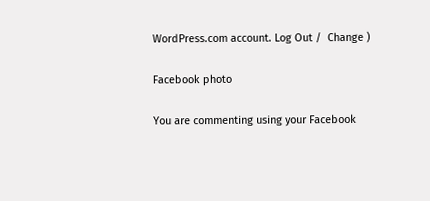WordPress.com account. Log Out /  Change )

Facebook photo

You are commenting using your Facebook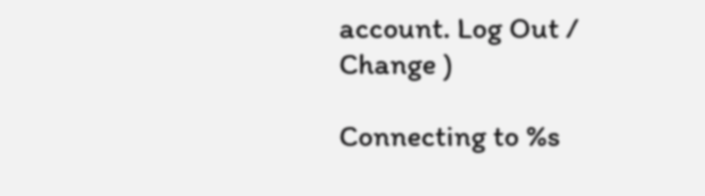account. Log Out /  Change )

Connecting to %s